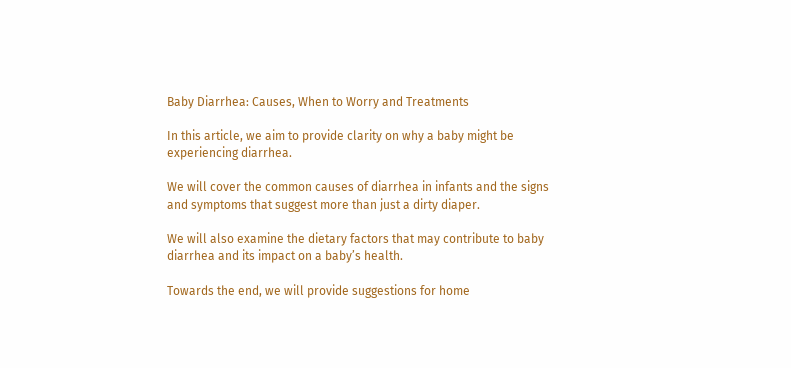Baby Diarrhea: Causes, When to Worry and Treatments

In this article, we aim to provide clarity on why a baby might be experiencing diarrhea.

We will cover the common causes of diarrhea in infants and the signs and symptoms that suggest more than just a dirty diaper.

We will also examine the dietary factors that may contribute to baby diarrhea and its impact on a baby’s health.

Towards the end, we will provide suggestions for home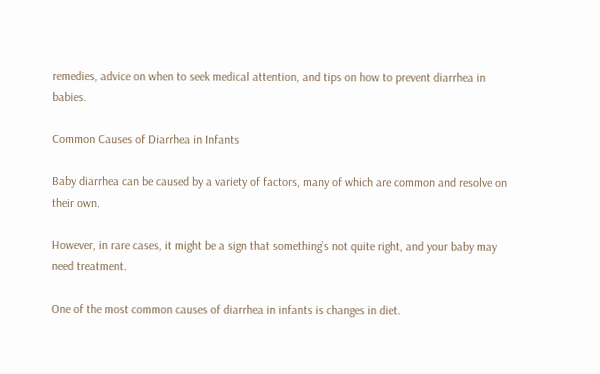remedies, advice on when to seek medical attention, and tips on how to prevent diarrhea in babies.

Common Causes of Diarrhea in Infants

Baby diarrhea can be caused by a variety of factors, many of which are common and resolve on their own.

However, in rare cases, it might be a sign that something’s not quite right, and your baby may need treatment.

One of the most common causes of diarrhea in infants is changes in diet.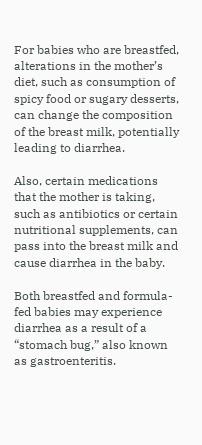For babies who are breastfed, alterations in the mother’s diet, such as consumption of spicy food or sugary desserts, can change the composition of the breast milk, potentially leading to diarrhea.

Also, certain medications that the mother is taking, such as antibiotics or certain nutritional supplements, can pass into the breast milk and cause diarrhea in the baby.

Both breastfed and formula-fed babies may experience diarrhea as a result of a “stomach bug,” also known as gastroenteritis.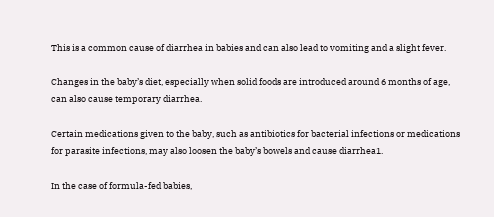This is a common cause of diarrhea in babies and can also lead to vomiting and a slight fever.

Changes in the baby’s diet, especially when solid foods are introduced around 6 months of age, can also cause temporary diarrhea.

Certain medications given to the baby, such as antibiotics for bacterial infections or medications for parasite infections, may also loosen the baby’s bowels and cause diarrhea1.

In the case of formula-fed babies,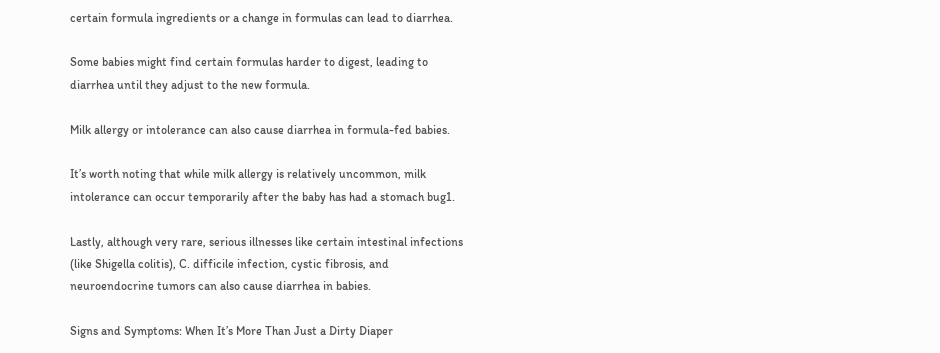certain formula ingredients or a change in formulas can lead to diarrhea.

Some babies might find certain formulas harder to digest, leading to diarrhea until they adjust to the new formula.

Milk allergy or intolerance can also cause diarrhea in formula-fed babies.

It’s worth noting that while milk allergy is relatively uncommon, milk intolerance can occur temporarily after the baby has had a stomach bug1.

Lastly, although very rare, serious illnesses like certain intestinal infections (like Shigella colitis), C. difficile infection, cystic fibrosis, and neuroendocrine tumors can also cause diarrhea in babies.

Signs and Symptoms: When It’s More Than Just a Dirty Diaper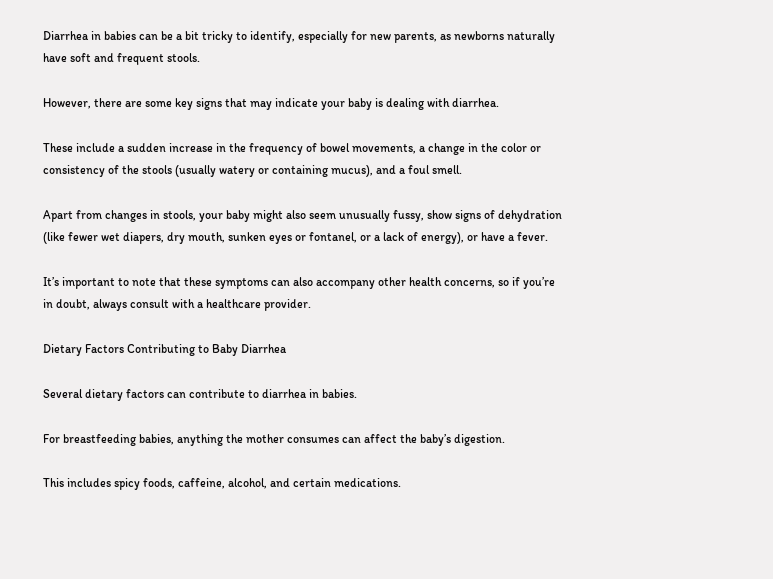Diarrhea in babies can be a bit tricky to identify, especially for new parents, as newborns naturally have soft and frequent stools.

However, there are some key signs that may indicate your baby is dealing with diarrhea.

These include a sudden increase in the frequency of bowel movements, a change in the color or consistency of the stools (usually watery or containing mucus), and a foul smell.

Apart from changes in stools, your baby might also seem unusually fussy, show signs of dehydration (like fewer wet diapers, dry mouth, sunken eyes or fontanel, or a lack of energy), or have a fever.

It’s important to note that these symptoms can also accompany other health concerns, so if you’re in doubt, always consult with a healthcare provider.

Dietary Factors Contributing to Baby Diarrhea

Several dietary factors can contribute to diarrhea in babies.

For breastfeeding babies, anything the mother consumes can affect the baby’s digestion.

This includes spicy foods, caffeine, alcohol, and certain medications.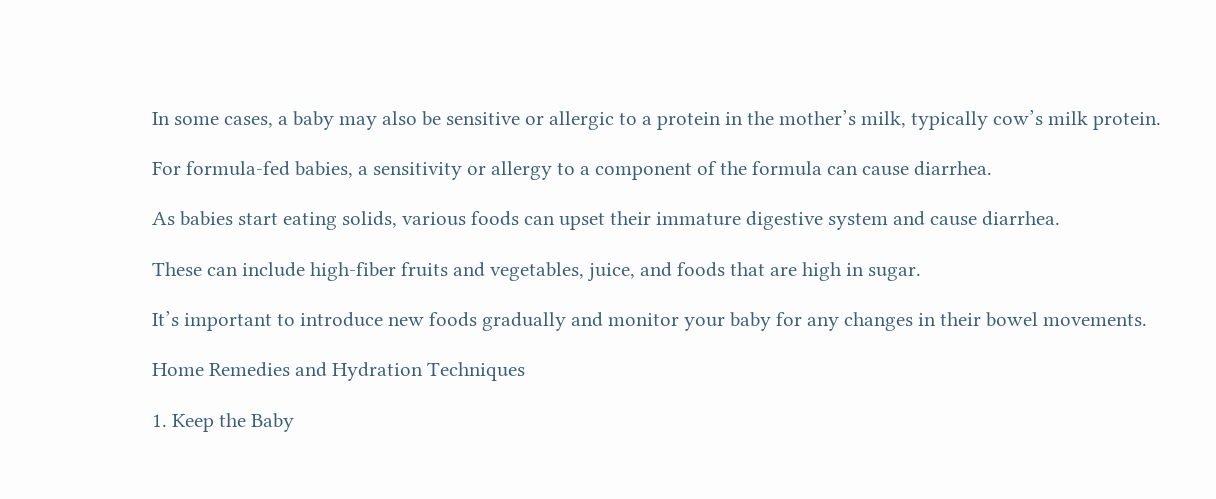In some cases, a baby may also be sensitive or allergic to a protein in the mother’s milk, typically cow’s milk protein.

For formula-fed babies, a sensitivity or allergy to a component of the formula can cause diarrhea.

As babies start eating solids, various foods can upset their immature digestive system and cause diarrhea.

These can include high-fiber fruits and vegetables, juice, and foods that are high in sugar.

It’s important to introduce new foods gradually and monitor your baby for any changes in their bowel movements.

Home Remedies and Hydration Techniques

1. Keep the Baby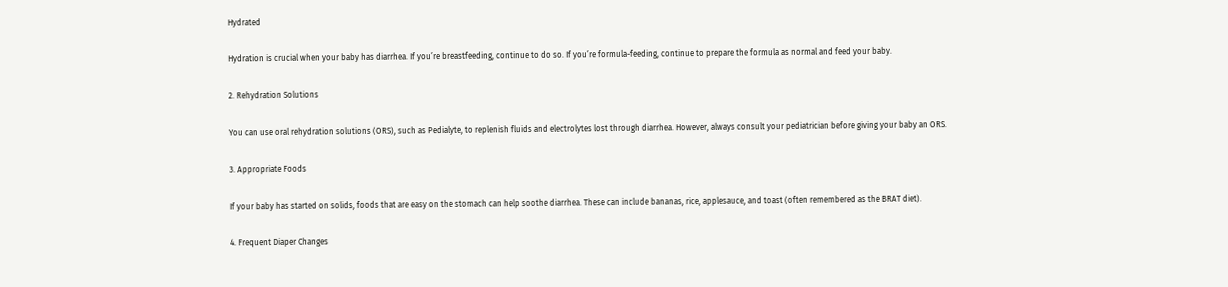Hydrated

Hydration is crucial when your baby has diarrhea. If you’re breastfeeding, continue to do so. If you’re formula-feeding, continue to prepare the formula as normal and feed your baby.

2. Rehydration Solutions

You can use oral rehydration solutions (ORS), such as Pedialyte, to replenish fluids and electrolytes lost through diarrhea. However, always consult your pediatrician before giving your baby an ORS.

3. Appropriate Foods

If your baby has started on solids, foods that are easy on the stomach can help soothe diarrhea. These can include bananas, rice, applesauce, and toast (often remembered as the BRAT diet).

4. Frequent Diaper Changes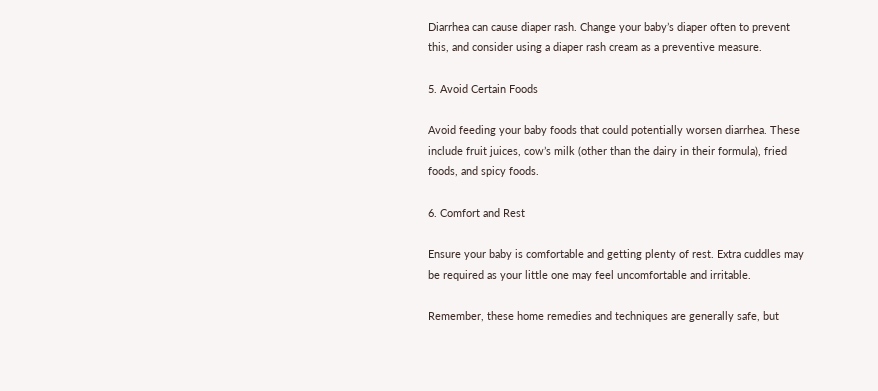Diarrhea can cause diaper rash. Change your baby’s diaper often to prevent this, and consider using a diaper rash cream as a preventive measure.

5. Avoid Certain Foods

Avoid feeding your baby foods that could potentially worsen diarrhea. These include fruit juices, cow’s milk (other than the dairy in their formula), fried foods, and spicy foods.

6. Comfort and Rest

Ensure your baby is comfortable and getting plenty of rest. Extra cuddles may be required as your little one may feel uncomfortable and irritable.

Remember, these home remedies and techniques are generally safe, but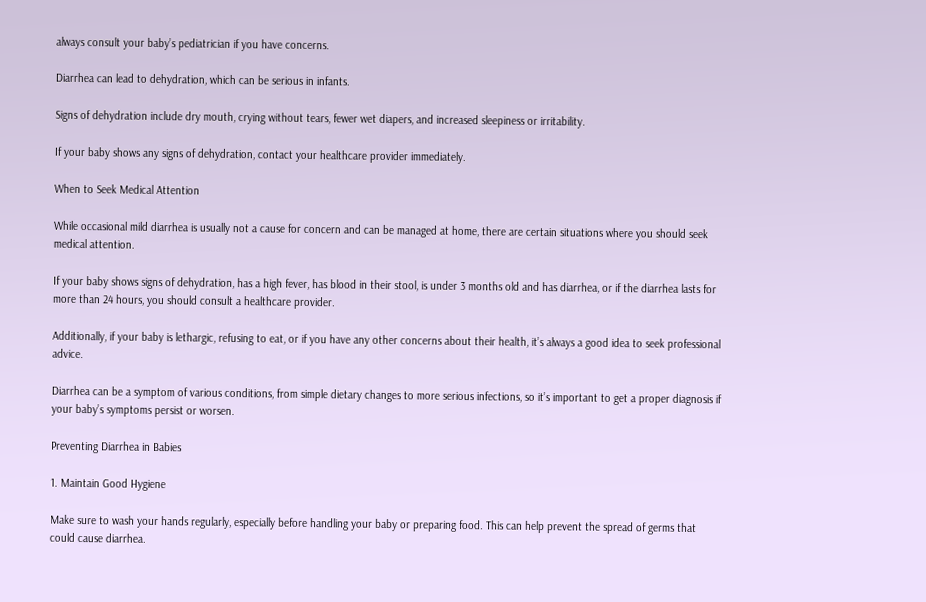always consult your baby’s pediatrician if you have concerns.

Diarrhea can lead to dehydration, which can be serious in infants.

Signs of dehydration include dry mouth, crying without tears, fewer wet diapers, and increased sleepiness or irritability.

If your baby shows any signs of dehydration, contact your healthcare provider immediately.

When to Seek Medical Attention

While occasional mild diarrhea is usually not a cause for concern and can be managed at home, there are certain situations where you should seek medical attention.

If your baby shows signs of dehydration, has a high fever, has blood in their stool, is under 3 months old and has diarrhea, or if the diarrhea lasts for more than 24 hours, you should consult a healthcare provider.

Additionally, if your baby is lethargic, refusing to eat, or if you have any other concerns about their health, it’s always a good idea to seek professional advice.

Diarrhea can be a symptom of various conditions, from simple dietary changes to more serious infections, so it’s important to get a proper diagnosis if your baby’s symptoms persist or worsen.

Preventing Diarrhea in Babies

1. Maintain Good Hygiene

Make sure to wash your hands regularly, especially before handling your baby or preparing food. This can help prevent the spread of germs that could cause diarrhea.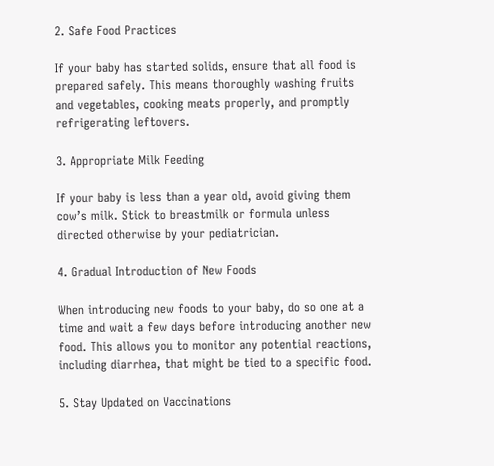2. Safe Food Practices

If your baby has started solids, ensure that all food is prepared safely. This means thoroughly washing fruits and vegetables, cooking meats properly, and promptly refrigerating leftovers.

3. Appropriate Milk Feeding

If your baby is less than a year old, avoid giving them cow’s milk. Stick to breastmilk or formula unless directed otherwise by your pediatrician.

4. Gradual Introduction of New Foods

When introducing new foods to your baby, do so one at a time and wait a few days before introducing another new food. This allows you to monitor any potential reactions, including diarrhea, that might be tied to a specific food.

5. Stay Updated on Vaccinations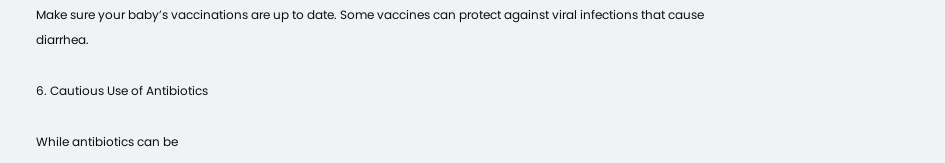Make sure your baby’s vaccinations are up to date. Some vaccines can protect against viral infections that cause diarrhea.

6. Cautious Use of Antibiotics

While antibiotics can be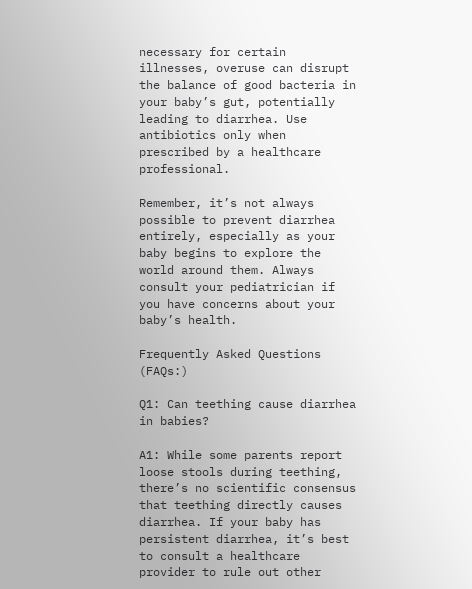necessary for certain illnesses, overuse can disrupt the balance of good bacteria in your baby’s gut, potentially leading to diarrhea. Use antibiotics only when prescribed by a healthcare professional.

Remember, it’s not always possible to prevent diarrhea entirely, especially as your baby begins to explore the world around them. Always consult your pediatrician if you have concerns about your baby’s health.

Frequently Asked Questions (FAQs:)

Q1: Can teething cause diarrhea in babies?

A1: While some parents report loose stools during teething, there’s no scientific consensus that teething directly causes diarrhea. If your baby has persistent diarrhea, it’s best to consult a healthcare provider to rule out other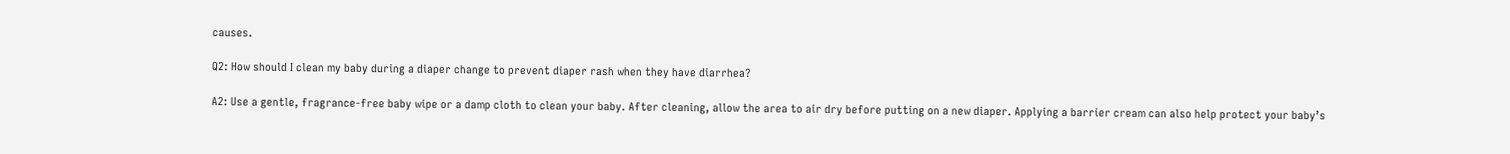causes.

Q2: How should I clean my baby during a diaper change to prevent diaper rash when they have diarrhea?

A2: Use a gentle, fragrance-free baby wipe or a damp cloth to clean your baby. After cleaning, allow the area to air dry before putting on a new diaper. Applying a barrier cream can also help protect your baby’s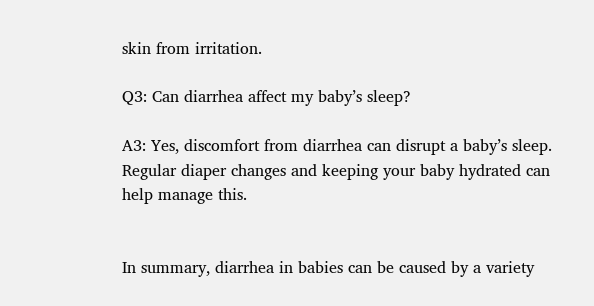skin from irritation.

Q3: Can diarrhea affect my baby’s sleep?

A3: Yes, discomfort from diarrhea can disrupt a baby’s sleep. Regular diaper changes and keeping your baby hydrated can help manage this.


In summary, diarrhea in babies can be caused by a variety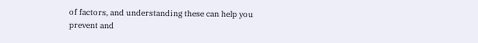of factors, and understanding these can help you prevent and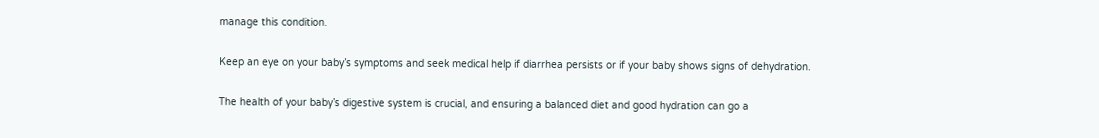manage this condition.

Keep an eye on your baby’s symptoms and seek medical help if diarrhea persists or if your baby shows signs of dehydration.

The health of your baby’s digestive system is crucial, and ensuring a balanced diet and good hydration can go a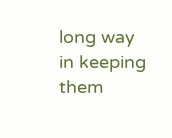long way in keeping them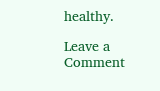healthy.

Leave a Comment